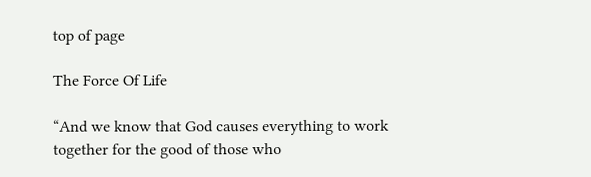top of page

The Force Of Life

“And we know that God causes everything to work together for the good of those who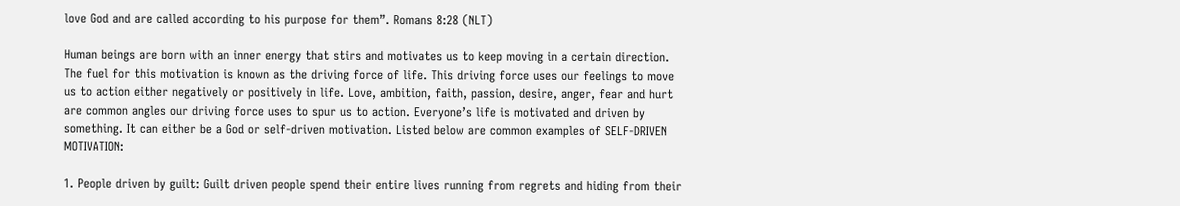love God and are called according to his purpose for them”. Romans 8:28 (NLT)

Human beings are born with an inner energy that stirs and motivates us to keep moving in a certain direction. The fuel for this motivation is known as the driving force of life. This driving force uses our feelings to move us to action either negatively or positively in life. Love, ambition, faith, passion, desire, anger, fear and hurt are common angles our driving force uses to spur us to action. Everyone’s life is motivated and driven by something. It can either be a God or self-driven motivation. Listed below are common examples of SELF-DRIVEN MOTIVATION:

1. People driven by guilt: Guilt driven people spend their entire lives running from regrets and hiding from their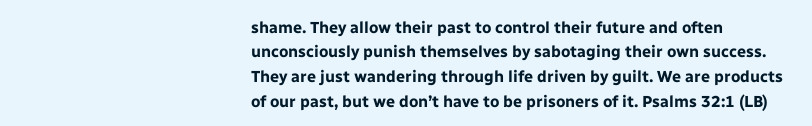shame. They allow their past to control their future and often unconsciously punish themselves by sabotaging their own success. They are just wandering through life driven by guilt. We are products of our past, but we don’t have to be prisoners of it. Psalms 32:1 (LB)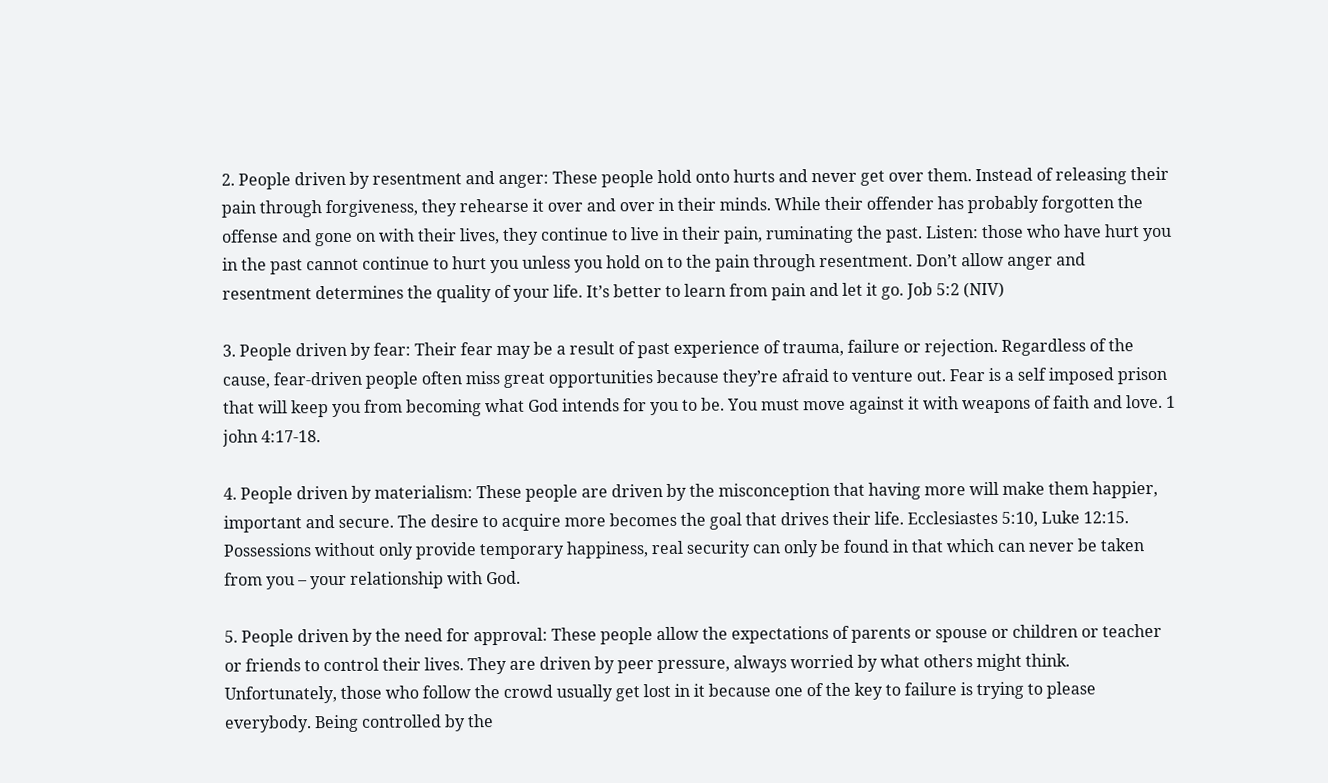2. People driven by resentment and anger: These people hold onto hurts and never get over them. Instead of releasing their pain through forgiveness, they rehearse it over and over in their minds. While their offender has probably forgotten the offense and gone on with their lives, they continue to live in their pain, ruminating the past. Listen: those who have hurt you in the past cannot continue to hurt you unless you hold on to the pain through resentment. Don’t allow anger and resentment determines the quality of your life. It’s better to learn from pain and let it go. Job 5:2 (NIV)

3. People driven by fear: Their fear may be a result of past experience of trauma, failure or rejection. Regardless of the cause, fear-driven people often miss great opportunities because they’re afraid to venture out. Fear is a self imposed prison that will keep you from becoming what God intends for you to be. You must move against it with weapons of faith and love. 1 john 4:17-18.

4. People driven by materialism: These people are driven by the misconception that having more will make them happier, important and secure. The desire to acquire more becomes the goal that drives their life. Ecclesiastes 5:10, Luke 12:15. Possessions without only provide temporary happiness, real security can only be found in that which can never be taken from you – your relationship with God.

5. People driven by the need for approval: These people allow the expectations of parents or spouse or children or teacher or friends to control their lives. They are driven by peer pressure, always worried by what others might think. Unfortunately, those who follow the crowd usually get lost in it because one of the key to failure is trying to please everybody. Being controlled by the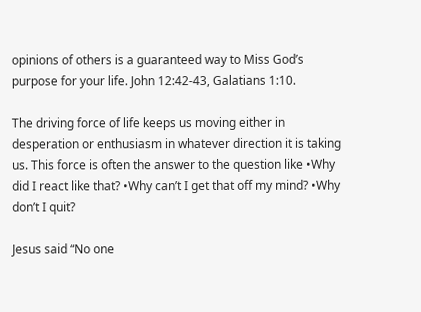opinions of others is a guaranteed way to Miss God’s purpose for your life. John 12:42-43, Galatians 1:10.

The driving force of life keeps us moving either in desperation or enthusiasm in whatever direction it is taking us. This force is often the answer to the question like •Why did I react like that? •Why can’t I get that off my mind? •Why don’t I quit?

Jesus said “No one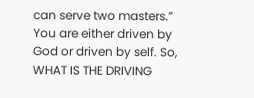can serve two masters.” You are either driven by God or driven by self. So, WHAT IS THE DRIVING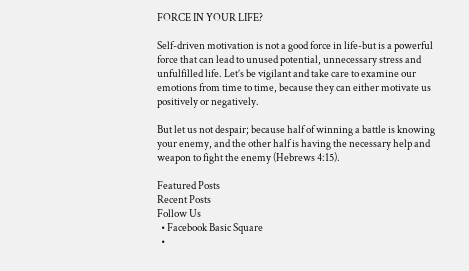FORCE IN YOUR LIFE?

Self-driven motivation is not a good force in life-but is a powerful force that can lead to unused potential, unnecessary stress and unfulfilled life. Let’s be vigilant and take care to examine our emotions from time to time, because they can either motivate us positively or negatively.

But let us not despair; because half of winning a battle is knowing your enemy, and the other half is having the necessary help and weapon to fight the enemy (Hebrews 4:15).

Featured Posts
Recent Posts
Follow Us
  • Facebook Basic Square
  •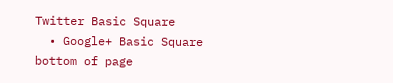Twitter Basic Square
  • Google+ Basic Square
bottom of page